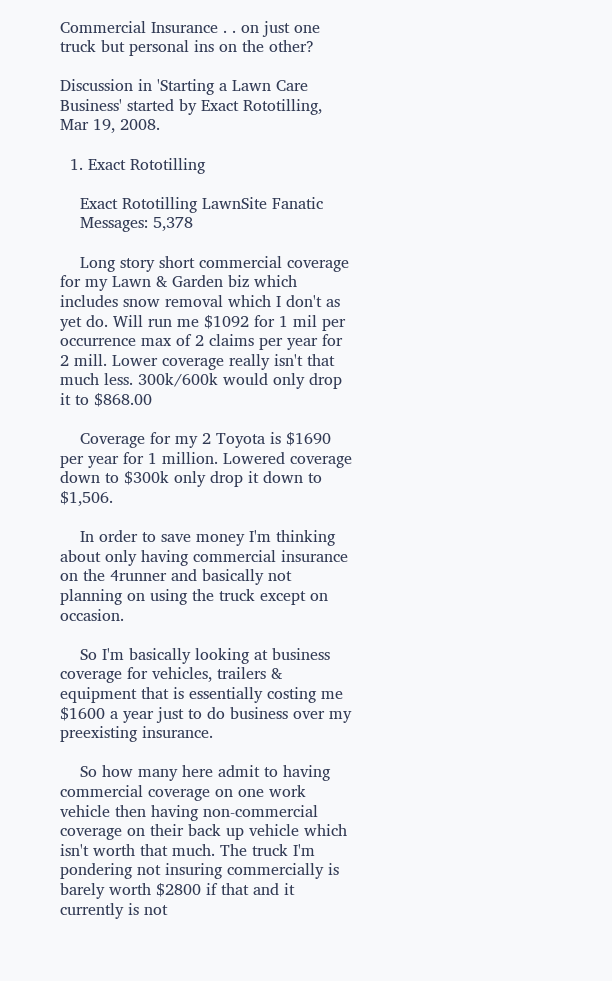Commercial Insurance . . on just one truck but personal ins on the other?

Discussion in 'Starting a Lawn Care Business' started by Exact Rototilling, Mar 19, 2008.

  1. Exact Rototilling

    Exact Rototilling LawnSite Fanatic
    Messages: 5,378

    Long story short commercial coverage for my Lawn & Garden biz which includes snow removal which I don't as yet do. Will run me $1092 for 1 mil per occurrence max of 2 claims per year for 2 mill. Lower coverage really isn't that much less. 300k/600k would only drop it to $868.00

    Coverage for my 2 Toyota is $1690 per year for 1 million. Lowered coverage down to $300k only drop it down to $1,506.

    In order to save money I'm thinking about only having commercial insurance on the 4runner and basically not planning on using the truck except on occasion.

    So I'm basically looking at business coverage for vehicles, trailers & equipment that is essentially costing me $1600 a year just to do business over my preexisting insurance.

    So how many here admit to having commercial coverage on one work vehicle then having non-commercial coverage on their back up vehicle which isn't worth that much. The truck I'm pondering not insuring commercially is barely worth $2800 if that and it currently is not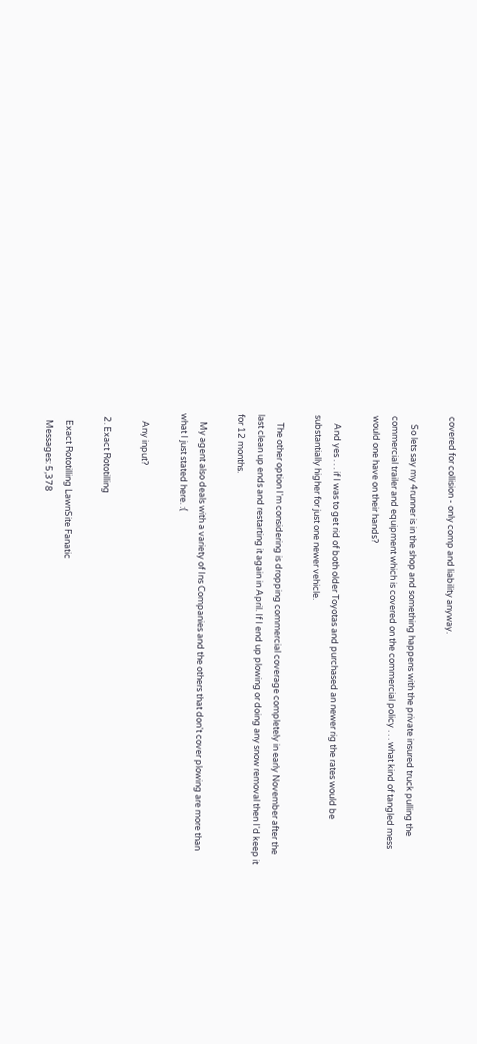covered for collision - only comp and liability anyway.

    So lets say my 4runner is in the shop and something happens with the private insured truck pulling the commercial trailer and equipment which is covered on the commercial policy . . . what kind of tangled mess would one have on their hands?

    And yes . . . if I was to get rid of both older Toyotas and purchased an newer rig the rates would be substantially higher for just one newer vehicle.

    The other option I'm considering is dropping commercial coverage completely in early November after the last clean up ends and restarting it again in April. If I end up plowing or doing any snow removal then I'd keep it for 12 months.

    My agent also deals with a variety of Ins Companies and the others that don't cover plowing are more than what I just stated here. :(

    Any input?

  2. Exact Rototilling

    Exact Rototilling LawnSite Fanatic
    Messages: 5,378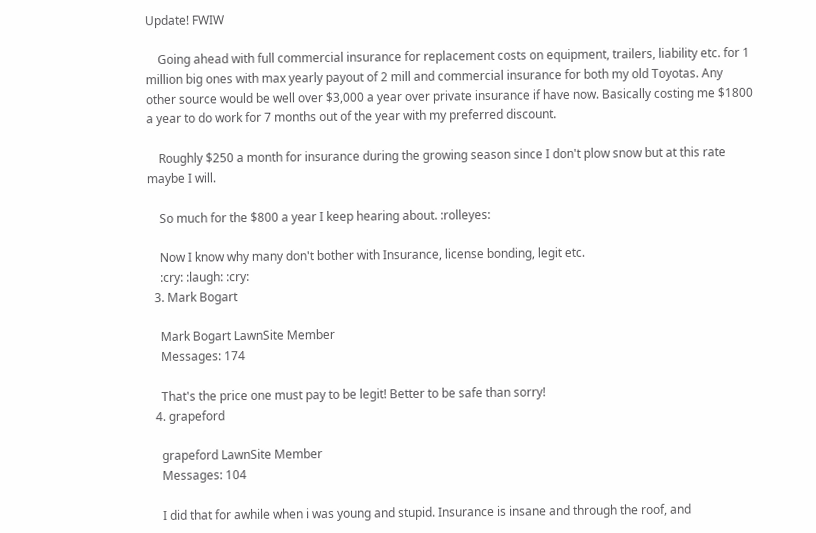Update! FWIW

    Going ahead with full commercial insurance for replacement costs on equipment, trailers, liability etc. for 1 million big ones with max yearly payout of 2 mill and commercial insurance for both my old Toyotas. Any other source would be well over $3,000 a year over private insurance if have now. Basically costing me $1800 a year to do work for 7 months out of the year with my preferred discount.

    Roughly $250 a month for insurance during the growing season since I don't plow snow but at this rate maybe I will.

    So much for the $800 a year I keep hearing about. :rolleyes:

    Now I know why many don't bother with Insurance, license bonding, legit etc.
    :cry: :laugh: :cry:
  3. Mark Bogart

    Mark Bogart LawnSite Member
    Messages: 174

    That's the price one must pay to be legit! Better to be safe than sorry!
  4. grapeford

    grapeford LawnSite Member
    Messages: 104

    I did that for awhile when i was young and stupid. Insurance is insane and through the roof, and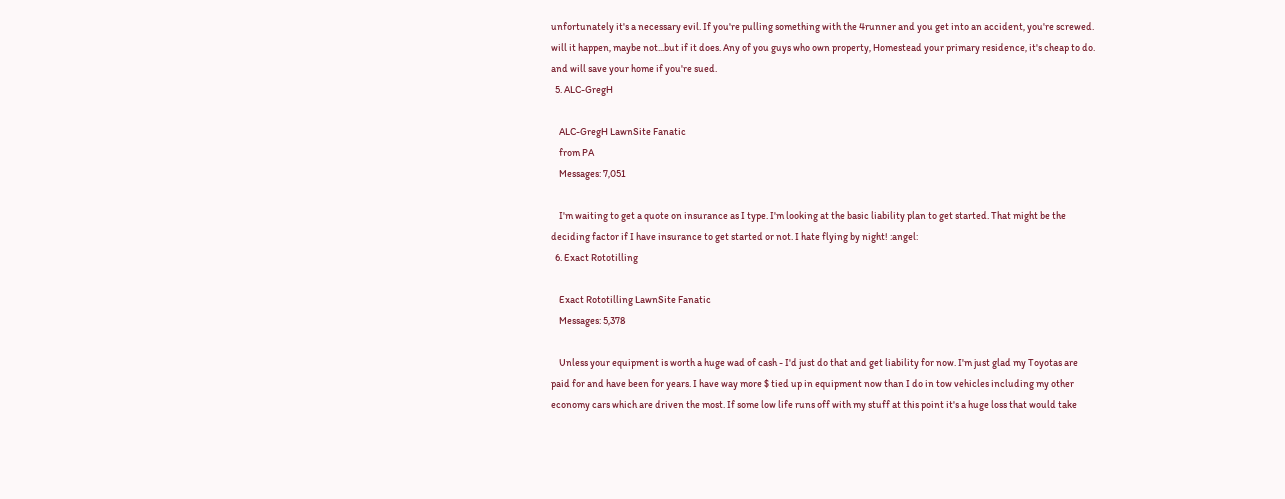unfortunately it's a necessary evil. If you're pulling something with the 4runner and you get into an accident, you're screwed. will it happen, maybe not...but if it does. Any of you guys who own property, Homestead your primary residence, it's cheap to do. and will save your home if you're sued.
  5. ALC-GregH

    ALC-GregH LawnSite Fanatic
    from PA
    Messages: 7,051

    I'm waiting to get a quote on insurance as I type. I'm looking at the basic liability plan to get started. That might be the deciding factor if I have insurance to get started or not. I hate flying by night! :angel:
  6. Exact Rototilling

    Exact Rototilling LawnSite Fanatic
    Messages: 5,378

    Unless your equipment is worth a huge wad of cash - I'd just do that and get liability for now. I'm just glad my Toyotas are paid for and have been for years. I have way more $ tied up in equipment now than I do in tow vehicles including my other economy cars which are driven the most. If some low life runs off with my stuff at this point it's a huge loss that would take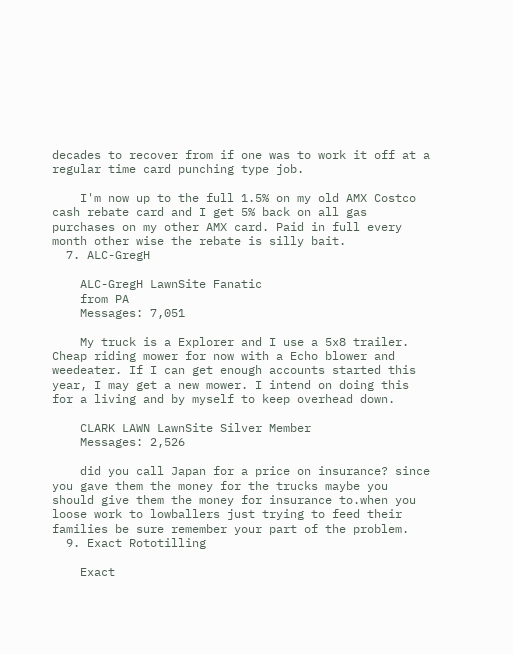decades to recover from if one was to work it off at a regular time card punching type job.

    I'm now up to the full 1.5% on my old AMX Costco cash rebate card and I get 5% back on all gas purchases on my other AMX card. Paid in full every month other wise the rebate is silly bait.
  7. ALC-GregH

    ALC-GregH LawnSite Fanatic
    from PA
    Messages: 7,051

    My truck is a Explorer and I use a 5x8 trailer. Cheap riding mower for now with a Echo blower and weedeater. If I can get enough accounts started this year, I may get a new mower. I intend on doing this for a living and by myself to keep overhead down.

    CLARK LAWN LawnSite Silver Member
    Messages: 2,526

    did you call Japan for a price on insurance? since you gave them the money for the trucks maybe you should give them the money for insurance to.when you loose work to lowballers just trying to feed their families be sure remember your part of the problem.
  9. Exact Rototilling

    Exact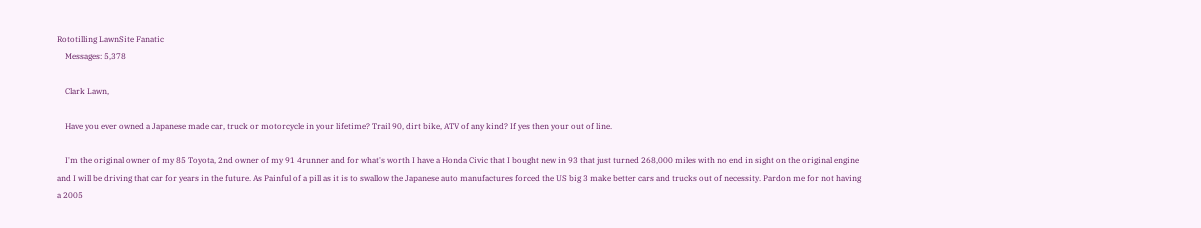Rototilling LawnSite Fanatic
    Messages: 5,378

    Clark Lawn,

    Have you ever owned a Japanese made car, truck or motorcycle in your lifetime? Trail 90, dirt bike, ATV of any kind? If yes then your out of line.

    I'm the original owner of my 85 Toyota, 2nd owner of my 91 4runner and for what's worth I have a Honda Civic that I bought new in 93 that just turned 268,000 miles with no end in sight on the original engine and I will be driving that car for years in the future. As Painful of a pill as it is to swallow the Japanese auto manufactures forced the US big 3 make better cars and trucks out of necessity. Pardon me for not having a 2005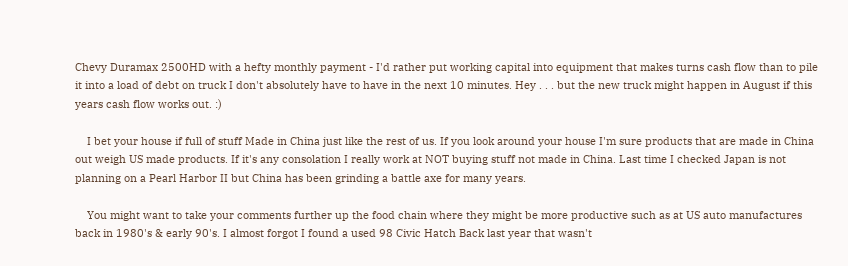Chevy Duramax 2500HD with a hefty monthly payment - I'd rather put working capital into equipment that makes turns cash flow than to pile it into a load of debt on truck I don't absolutely have to have in the next 10 minutes. Hey . . . but the new truck might happen in August if this years cash flow works out. :)

    I bet your house if full of stuff Made in China just like the rest of us. If you look around your house I'm sure products that are made in China out weigh US made products. If it's any consolation I really work at NOT buying stuff not made in China. Last time I checked Japan is not planning on a Pearl Harbor II but China has been grinding a battle axe for many years.

    You might want to take your comments further up the food chain where they might be more productive such as at US auto manufactures back in 1980's & early 90's. I almost forgot I found a used 98 Civic Hatch Back last year that wasn't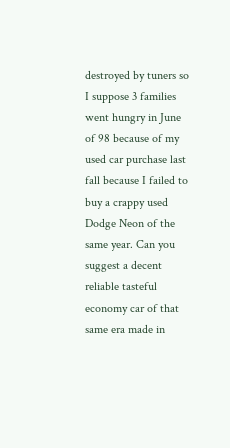destroyed by tuners so I suppose 3 families went hungry in June of 98 because of my used car purchase last fall because I failed to buy a crappy used Dodge Neon of the same year. Can you suggest a decent reliable tasteful economy car of that same era made in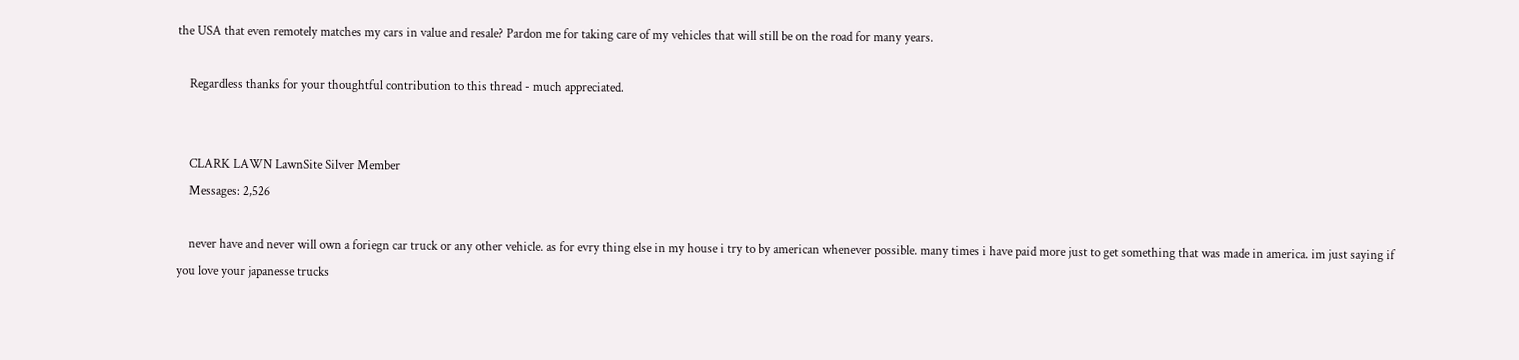the USA that even remotely matches my cars in value and resale? Pardon me for taking care of my vehicles that will still be on the road for many years.

    Regardless thanks for your thoughtful contribution to this thread - much appreciated.


    CLARK LAWN LawnSite Silver Member
    Messages: 2,526

    never have and never will own a foriegn car truck or any other vehicle. as for evry thing else in my house i try to by american whenever possible. many times i have paid more just to get something that was made in america. im just saying if you love your japanesse trucks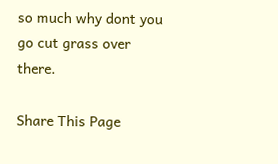so much why dont you go cut grass over there.

Share This Page